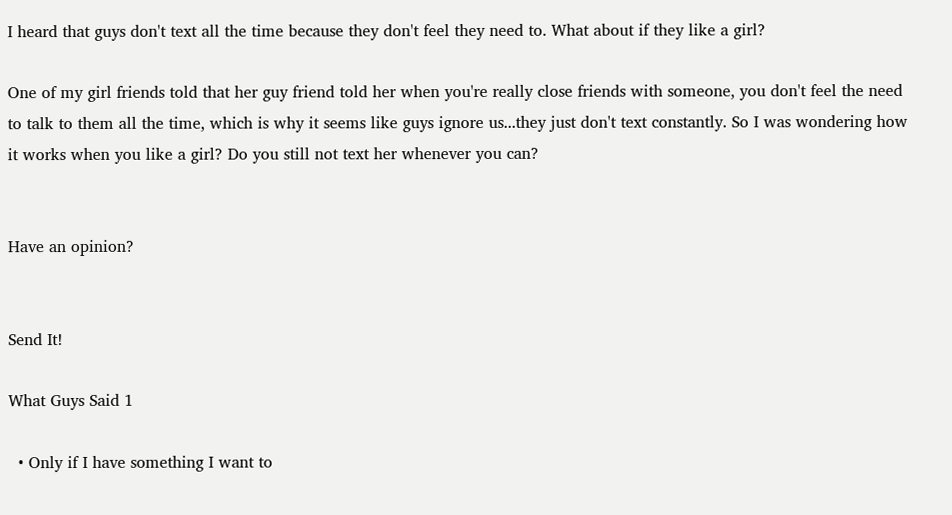I heard that guys don't text all the time because they don't feel they need to. What about if they like a girl?

One of my girl friends told that her guy friend told her when you're really close friends with someone, you don't feel the need to talk to them all the time, which is why it seems like guys ignore us...they just don't text constantly. So I was wondering how it works when you like a girl? Do you still not text her whenever you can?


Have an opinion?


Send It!

What Guys Said 1

  • Only if I have something I want to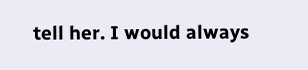tell her. I would always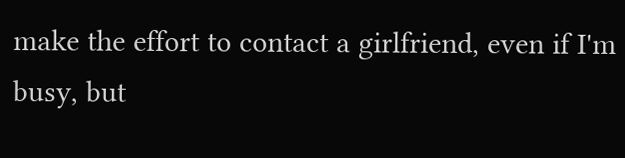make the effort to contact a girlfriend, even if I'm busy, but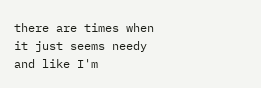there are times when it just seems needy and like I'm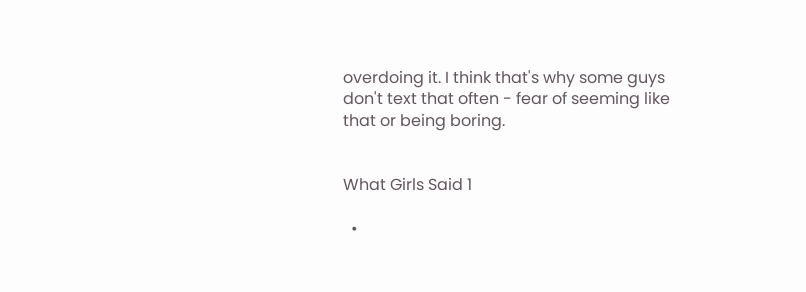overdoing it. I think that's why some guys don't text that often - fear of seeming like that or being boring.


What Girls Said 1

  •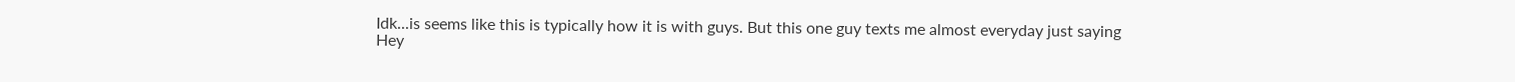Idk...is seems like this is typically how it is with guys. But this one guy texts me almost everyday just saying Hey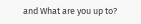and What are you up to?